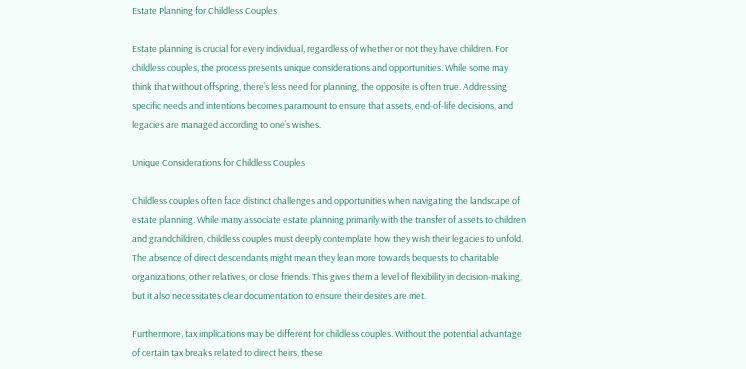Estate Planning for Childless Couples

Estate planning is crucial for every individual, regardless of whether or not they have children. For childless couples, the process presents unique considerations and opportunities. While some may think that without offspring, there’s less need for planning, the opposite is often true. Addressing specific needs and intentions becomes paramount to ensure that assets, end-of-life decisions, and legacies are managed according to one’s wishes.

Unique Considerations for Childless Couples

Childless couples often face distinct challenges and opportunities when navigating the landscape of estate planning. While many associate estate planning primarily with the transfer of assets to children and grandchildren, childless couples must deeply contemplate how they wish their legacies to unfold. The absence of direct descendants might mean they lean more towards bequests to charitable organizations, other relatives, or close friends. This gives them a level of flexibility in decision-making, but it also necessitates clear documentation to ensure their desires are met.

Furthermore, tax implications may be different for childless couples. Without the potential advantage of certain tax breaks related to direct heirs, these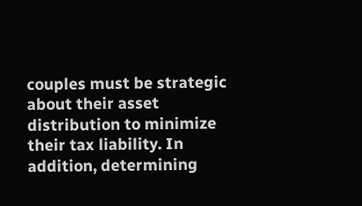couples must be strategic about their asset distribution to minimize their tax liability. In addition, determining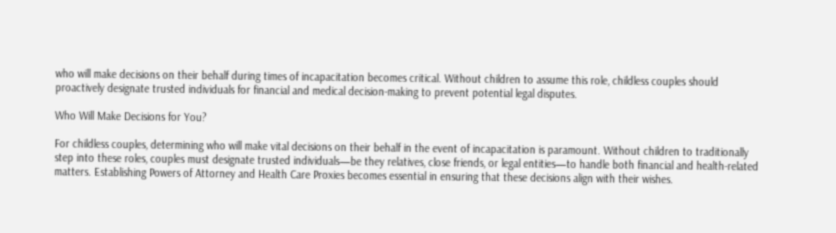who will make decisions on their behalf during times of incapacitation becomes critical. Without children to assume this role, childless couples should proactively designate trusted individuals for financial and medical decision-making to prevent potential legal disputes.

Who Will Make Decisions for You?

For childless couples, determining who will make vital decisions on their behalf in the event of incapacitation is paramount. Without children to traditionally step into these roles, couples must designate trusted individuals—be they relatives, close friends, or legal entities—to handle both financial and health-related matters. Establishing Powers of Attorney and Health Care Proxies becomes essential in ensuring that these decisions align with their wishes.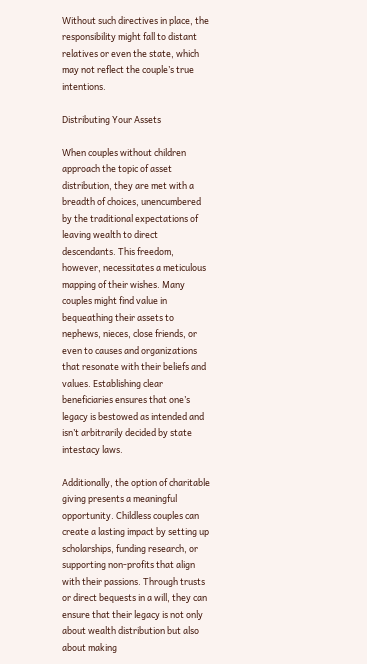Without such directives in place, the responsibility might fall to distant relatives or even the state, which may not reflect the couple’s true intentions.

Distributing Your Assets

When couples without children approach the topic of asset distribution, they are met with a breadth of choices, unencumbered by the traditional expectations of leaving wealth to direct descendants. This freedom, however, necessitates a meticulous mapping of their wishes. Many couples might find value in bequeathing their assets to nephews, nieces, close friends, or even to causes and organizations that resonate with their beliefs and values. Establishing clear beneficiaries ensures that one’s legacy is bestowed as intended and isn’t arbitrarily decided by state intestacy laws.

Additionally, the option of charitable giving presents a meaningful opportunity. Childless couples can create a lasting impact by setting up scholarships, funding research, or supporting non-profits that align with their passions. Through trusts or direct bequests in a will, they can ensure that their legacy is not only about wealth distribution but also about making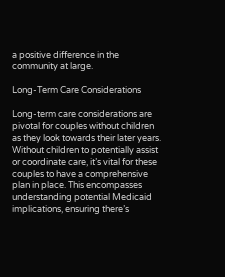a positive difference in the community at large.

Long-Term Care Considerations

Long-term care considerations are pivotal for couples without children as they look towards their later years. Without children to potentially assist or coordinate care, it’s vital for these couples to have a comprehensive plan in place. This encompasses understanding potential Medicaid implications, ensuring there’s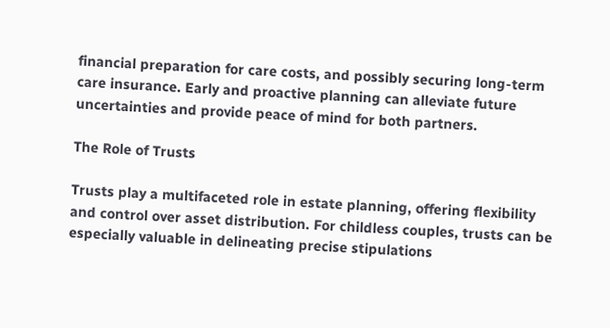financial preparation for care costs, and possibly securing long-term care insurance. Early and proactive planning can alleviate future uncertainties and provide peace of mind for both partners.

The Role of Trusts

Trusts play a multifaceted role in estate planning, offering flexibility and control over asset distribution. For childless couples, trusts can be especially valuable in delineating precise stipulations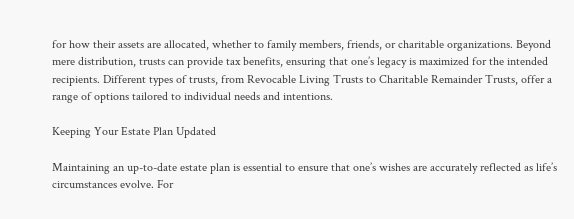for how their assets are allocated, whether to family members, friends, or charitable organizations. Beyond mere distribution, trusts can provide tax benefits, ensuring that one’s legacy is maximized for the intended recipients. Different types of trusts, from Revocable Living Trusts to Charitable Remainder Trusts, offer a range of options tailored to individual needs and intentions.

Keeping Your Estate Plan Updated

Maintaining an up-to-date estate plan is essential to ensure that one’s wishes are accurately reflected as life’s circumstances evolve. For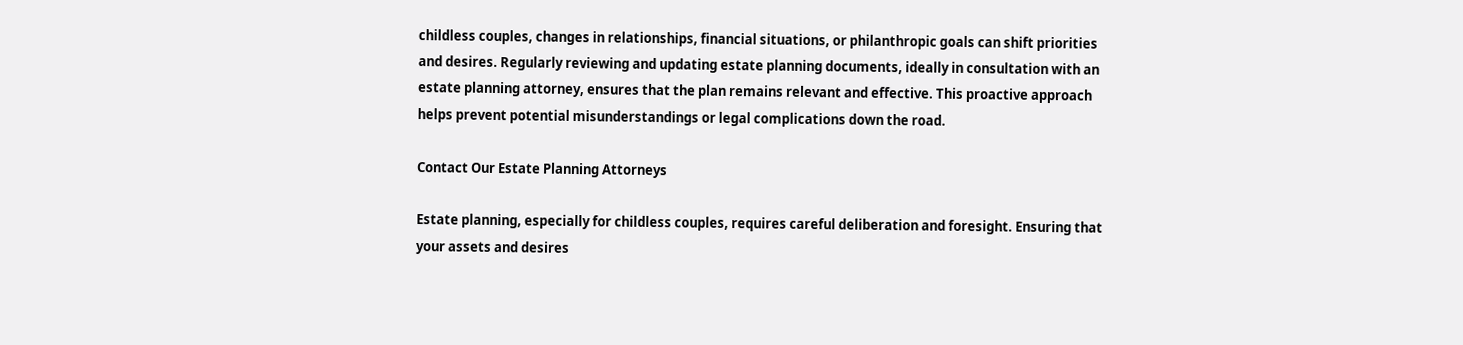childless couples, changes in relationships, financial situations, or philanthropic goals can shift priorities and desires. Regularly reviewing and updating estate planning documents, ideally in consultation with an estate planning attorney, ensures that the plan remains relevant and effective. This proactive approach helps prevent potential misunderstandings or legal complications down the road.

Contact Our Estate Planning Attorneys

Estate planning, especially for childless couples, requires careful deliberation and foresight. Ensuring that your assets and desires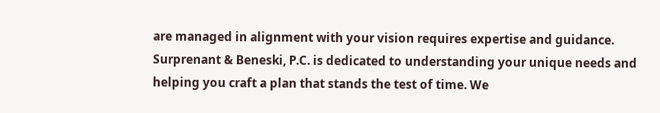are managed in alignment with your vision requires expertise and guidance. Surprenant & Beneski, P.C. is dedicated to understanding your unique needs and helping you craft a plan that stands the test of time. We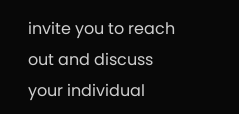invite you to reach out and discuss your individual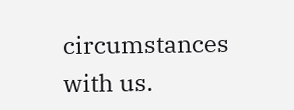circumstances with us.